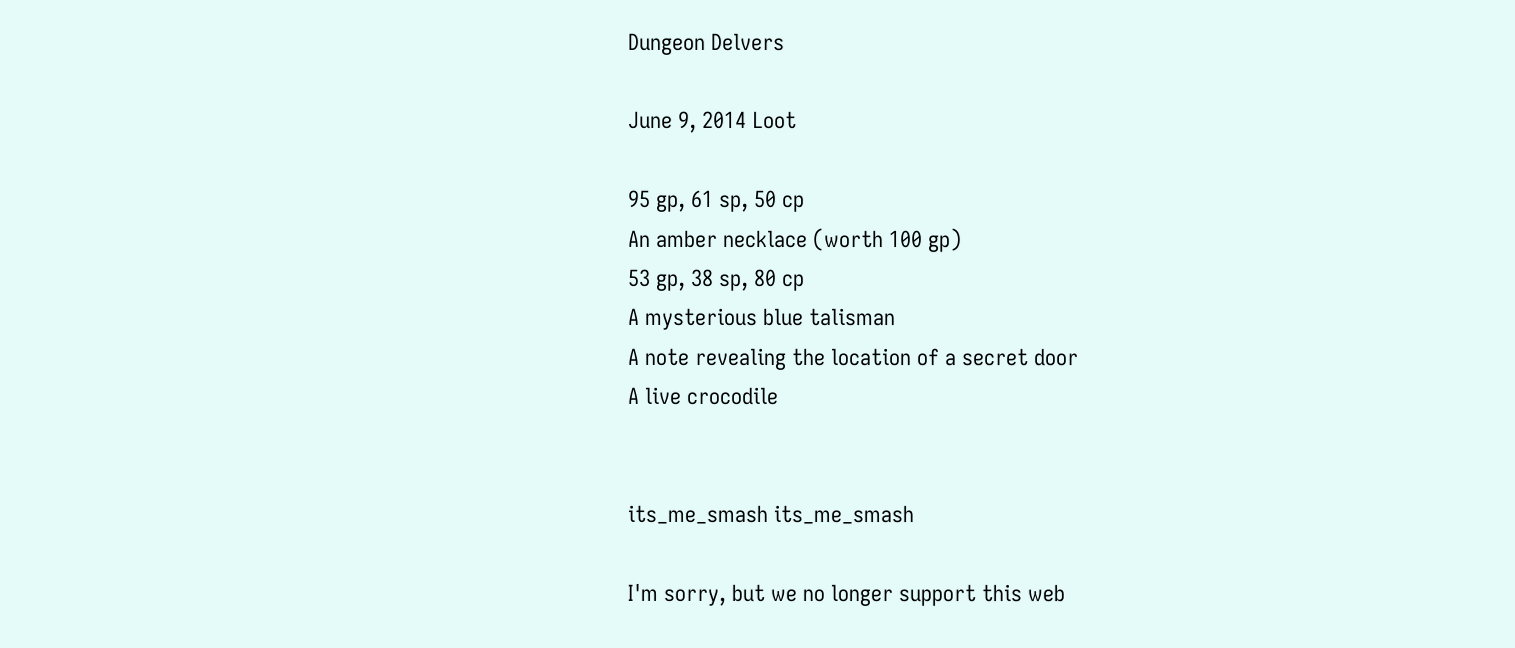Dungeon Delvers

June 9, 2014 Loot

95 gp, 61 sp, 50 cp
An amber necklace (worth 100 gp)
53 gp, 38 sp, 80 cp
A mysterious blue talisman
A note revealing the location of a secret door
A live crocodile


its_me_smash its_me_smash

I'm sorry, but we no longer support this web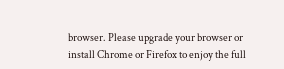browser. Please upgrade your browser or install Chrome or Firefox to enjoy the full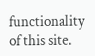functionality of this site.